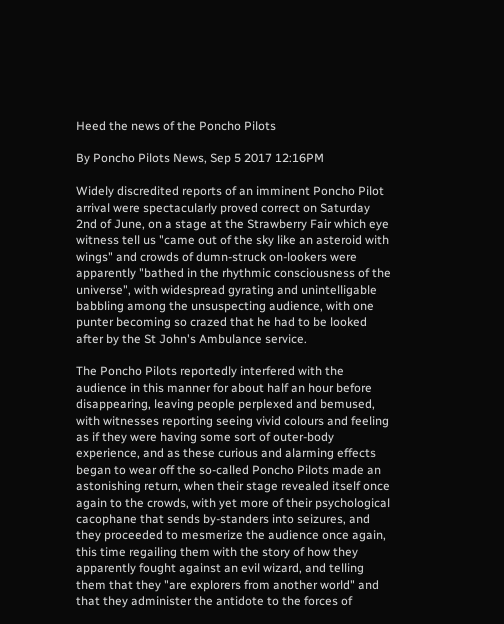Heed the news of the Poncho Pilots

By Poncho Pilots News, Sep 5 2017 12:16PM

Widely discredited reports of an imminent Poncho Pilot arrival were spectacularly proved correct on Saturday 2nd of June, on a stage at the Strawberry Fair which eye witness tell us "came out of the sky like an asteroid with wings" and crowds of dumn-struck on-lookers were apparently "bathed in the rhythmic consciousness of the universe", with widespread gyrating and unintelligable babbling among the unsuspecting audience, with one punter becoming so crazed that he had to be looked after by the St John's Ambulance service.

The Poncho Pilots reportedly interfered with the audience in this manner for about half an hour before disappearing, leaving people perplexed and bemused, with witnesses reporting seeing vivid colours and feeling as if they were having some sort of outer-body experience, and as these curious and alarming effects began to wear off the so-called Poncho Pilots made an astonishing return, when their stage revealed itself once again to the crowds, with yet more of their psychological cacophane that sends by-standers into seizures, and they proceeded to mesmerize the audience once again, this time regailing them with the story of how they apparently fought against an evil wizard, and telling them that they "are explorers from another world" and that they administer the antidote to the forces of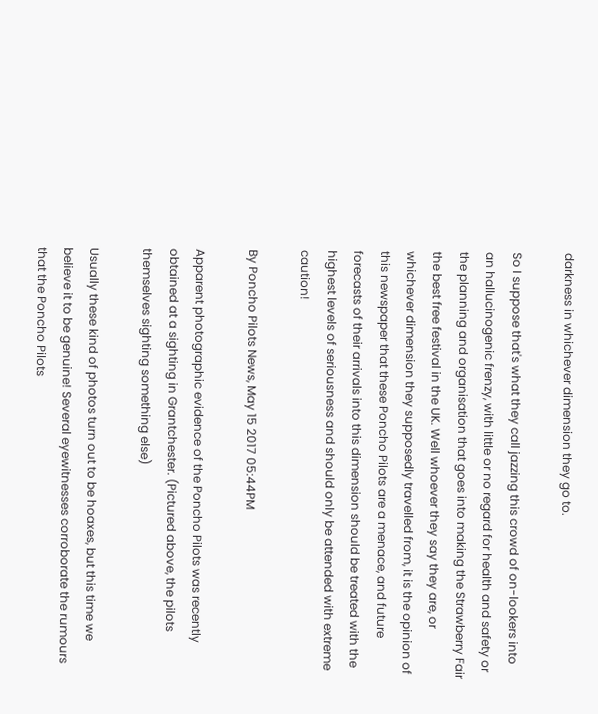darkness in whichever dimension they go to.

So I suppose that's what they call jazzing this crowd of on-lookers into an hallucinogenic frenzy, with little or no regard for health and safety or the planning and organisation that goes into making the Strawberry Fair the best free festival in the UK. Well whoever they say they are, or whichever dimension they supposedly travelled from, it is the opinion of this newspaper that these Poncho Pilots are a menace, and future forecasts of their arrivals into this dimension should be treated with the highest levels of seriousness and should only be attended with extreme caution!

By Poncho Pilots News, May 15 2017 05:44PM

Apparent photographic evidence of the Poncho Pilots was recently obtained at a sighting in Grantchester. (Pictured above, the pilots themselves sighting something else)

Usually these kind of photos turn out to be hoaxes, but this time we believe it to be genuine! Several eyewitnesses corroborate the rumours that the Poncho Pilots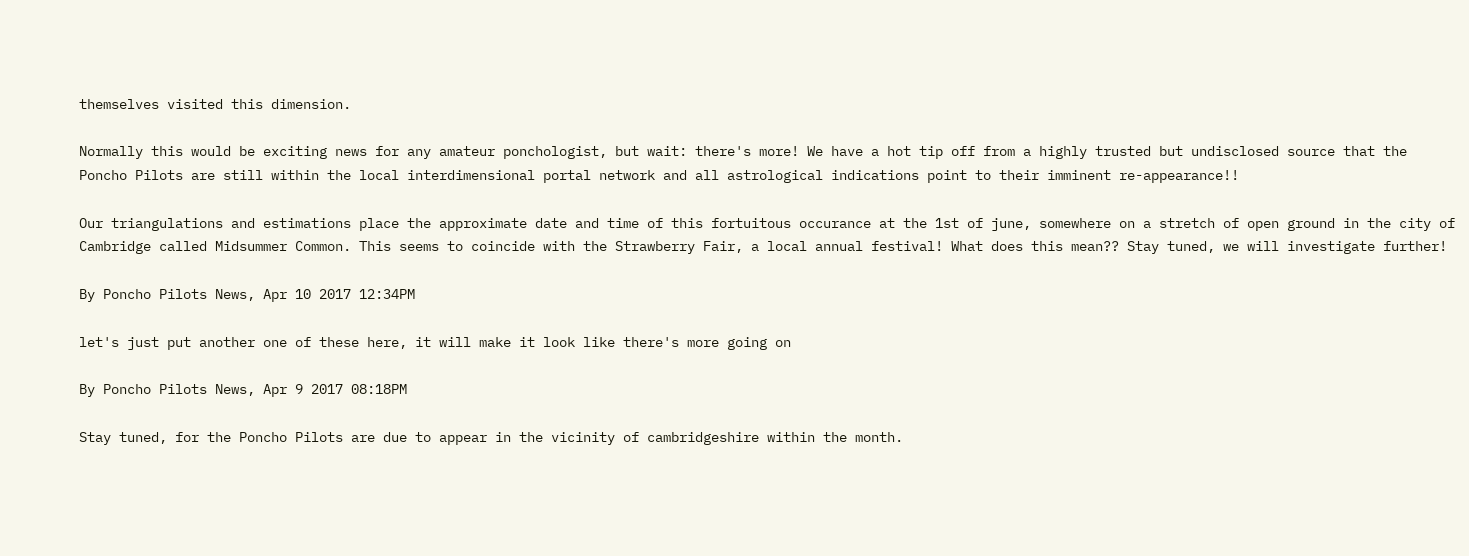themselves visited this dimension.

Normally this would be exciting news for any amateur ponchologist, but wait: there's more! We have a hot tip off from a highly trusted but undisclosed source that the Poncho Pilots are still within the local interdimensional portal network and all astrological indications point to their imminent re-appearance!!

Our triangulations and estimations place the approximate date and time of this fortuitous occurance at the 1st of june, somewhere on a stretch of open ground in the city of Cambridge called Midsummer Common. This seems to coincide with the Strawberry Fair, a local annual festival! What does this mean?? Stay tuned, we will investigate further!

By Poncho Pilots News, Apr 10 2017 12:34PM

let's just put another one of these here, it will make it look like there's more going on

By Poncho Pilots News, Apr 9 2017 08:18PM

Stay tuned, for the Poncho Pilots are due to appear in the vicinity of cambridgeshire within the month.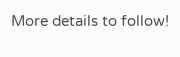More details to follow!